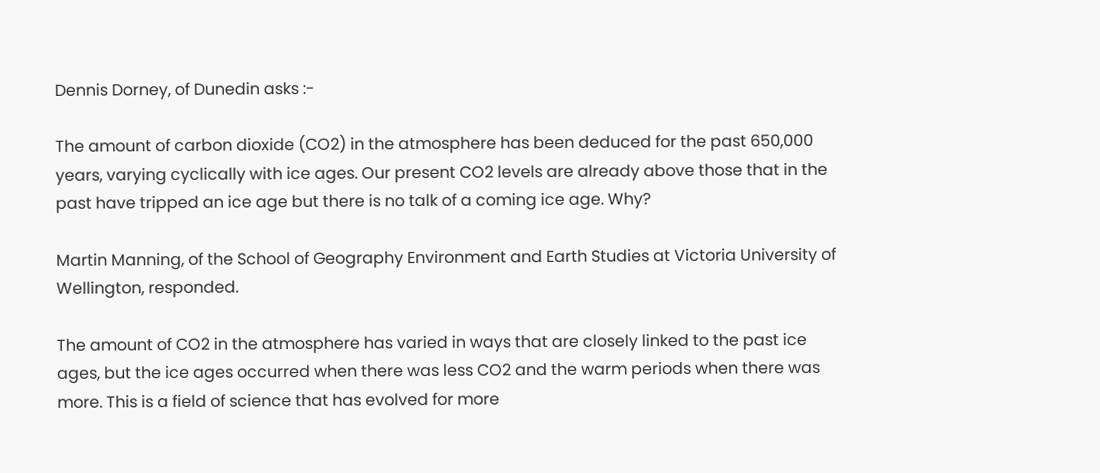Dennis Dorney, of Dunedin asks :-

The amount of carbon dioxide (CO2) in the atmosphere has been deduced for the past 650,000 years, varying cyclically with ice ages. Our present CO2 levels are already above those that in the past have tripped an ice age but there is no talk of a coming ice age. Why?

Martin Manning, of the School of Geography Environment and Earth Studies at Victoria University of Wellington, responded.

The amount of CO2 in the atmosphere has varied in ways that are closely linked to the past ice ages, but the ice ages occurred when there was less CO2 and the warm periods when there was more. This is a field of science that has evolved for more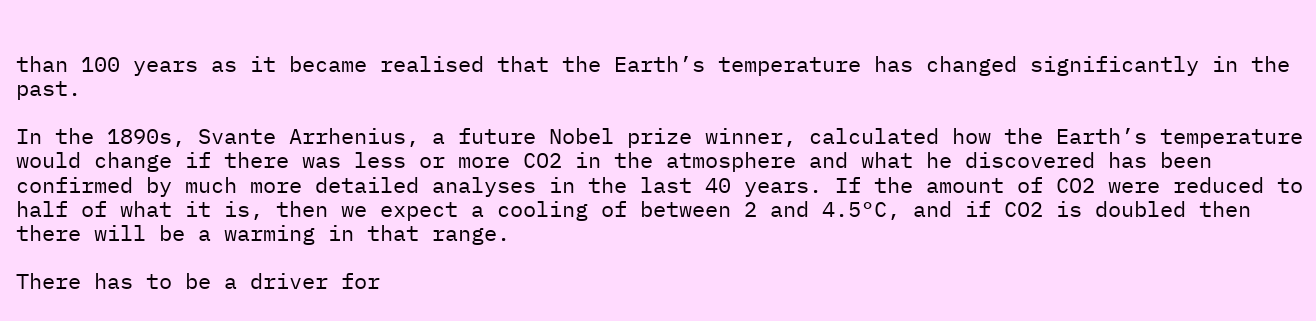than 100 years as it became realised that the Earth’s temperature has changed significantly in the past.

In the 1890s, Svante Arrhenius, a future Nobel prize winner, calculated how the Earth’s temperature would change if there was less or more CO2 in the atmosphere and what he discovered has been confirmed by much more detailed analyses in the last 40 years. If the amount of CO2 were reduced to half of what it is, then we expect a cooling of between 2 and 4.5°C, and if CO2 is doubled then there will be a warming in that range.

There has to be a driver for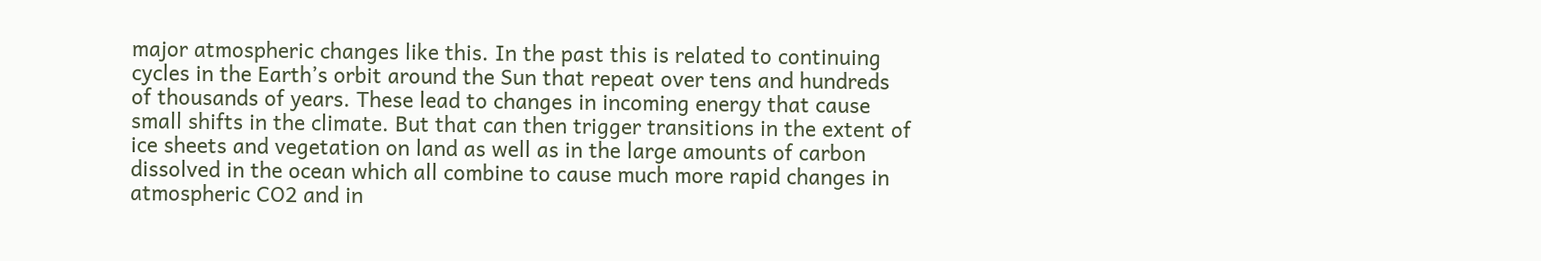major atmospheric changes like this. In the past this is related to continuing cycles in the Earth’s orbit around the Sun that repeat over tens and hundreds of thousands of years. These lead to changes in incoming energy that cause small shifts in the climate. But that can then trigger transitions in the extent of ice sheets and vegetation on land as well as in the large amounts of carbon dissolved in the ocean which all combine to cause much more rapid changes in atmospheric CO2 and in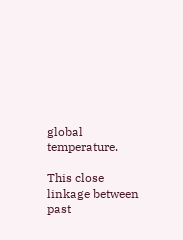global temperature.

This close linkage between past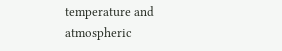temperature and atmospheric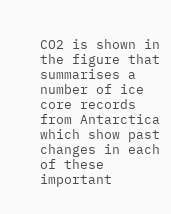CO2 is shown in the figure that summarises a number of ice core records from Antarctica which show past changes in each of these important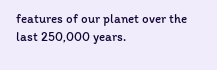features of our planet over the last 250,000 years.